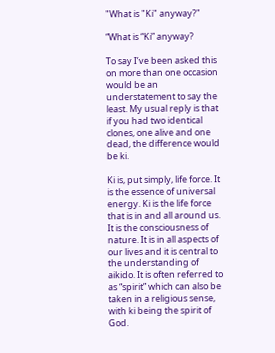"What is "Ki" anyway?"

“What is “Ki” anyway?

To say I’ve been asked this on more than one occasion would be an understatement to say the least. My usual reply is that if you had two identical clones, one alive and one dead, the difference would be ki.

Ki is, put simply, life force. It is the essence of universal energy. Ki is the life force that is in and all around us. It is the consciousness of nature. It is in all aspects of our lives and it is central to the understanding of aikido. It is often referred to as “spirit” which can also be taken in a religious sense, with ki being the spirit of God.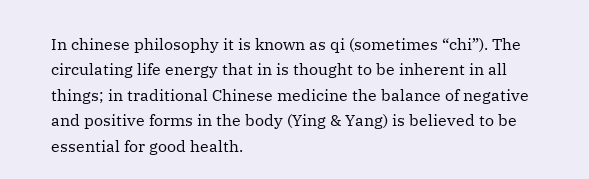In chinese philosophy it is known as qi (sometimes “chi”). The circulating life energy that in is thought to be inherent in all things; in traditional Chinese medicine the balance of negative and positive forms in the body (Ying & Yang) is believed to be essential for good health.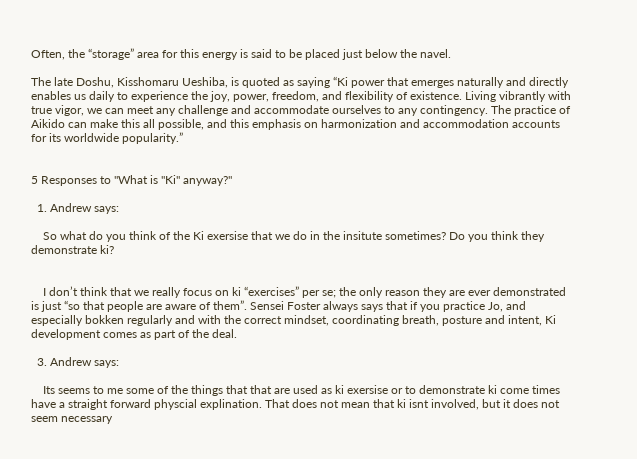Often, the “storage” area for this energy is said to be placed just below the navel.

The late Doshu, Kisshomaru Ueshiba, is quoted as saying “Ki power that emerges naturally and directly enables us daily to experience the joy, power, freedom, and flexibility of existence. Living vibrantly with true vigor, we can meet any challenge and accommodate ourselves to any contingency. The practice of Aikido can make this all possible, and this emphasis on harmonization and accommodation accounts for its worldwide popularity.”


5 Responses to "What is "Ki" anyway?"

  1. Andrew says:

    So what do you think of the Ki exersise that we do in the insitute sometimes? Do you think they demonstrate ki?


    I don’t think that we really focus on ki “exercises” per se; the only reason they are ever demonstrated is just “so that people are aware of them”. Sensei Foster always says that if you practice Jo, and especially bokken regularly and with the correct mindset, coordinating breath, posture and intent, Ki development comes as part of the deal.

  3. Andrew says:

    Its seems to me some of the things that that are used as ki exersise or to demonstrate ki come times have a straight forward physcial explination. That does not mean that ki isnt involved, but it does not seem necessary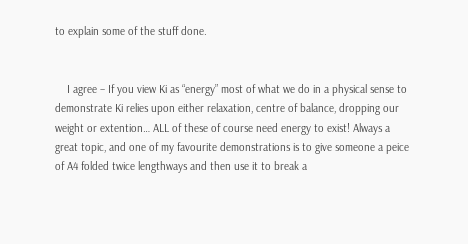to explain some of the stuff done.


    I agree – If you view Ki as “energy” most of what we do in a physical sense to demonstrate Ki relies upon either relaxation, centre of balance, dropping our weight or extention… ALL of these of course need energy to exist! Always a great topic, and one of my favourite demonstrations is to give someone a peice of A4 folded twice lengthways and then use it to break a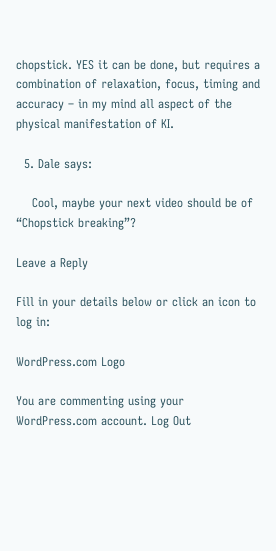chopstick. YES it can be done, but requires a combination of relaxation, focus, timing and accuracy – in my mind all aspect of the physical manifestation of KI.

  5. Dale says:

    Cool, maybe your next video should be of “Chopstick breaking”?

Leave a Reply

Fill in your details below or click an icon to log in:

WordPress.com Logo

You are commenting using your WordPress.com account. Log Out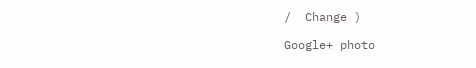/  Change )

Google+ photo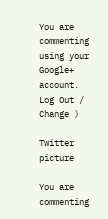You are commenting using your Google+ account. Log Out /  Change )

Twitter picture

You are commenting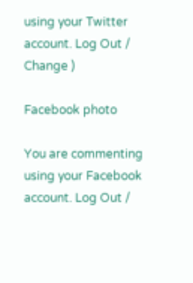using your Twitter account. Log Out /  Change )

Facebook photo

You are commenting using your Facebook account. Log Out /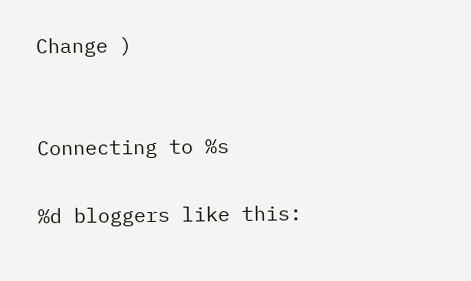Change )


Connecting to %s

%d bloggers like this: